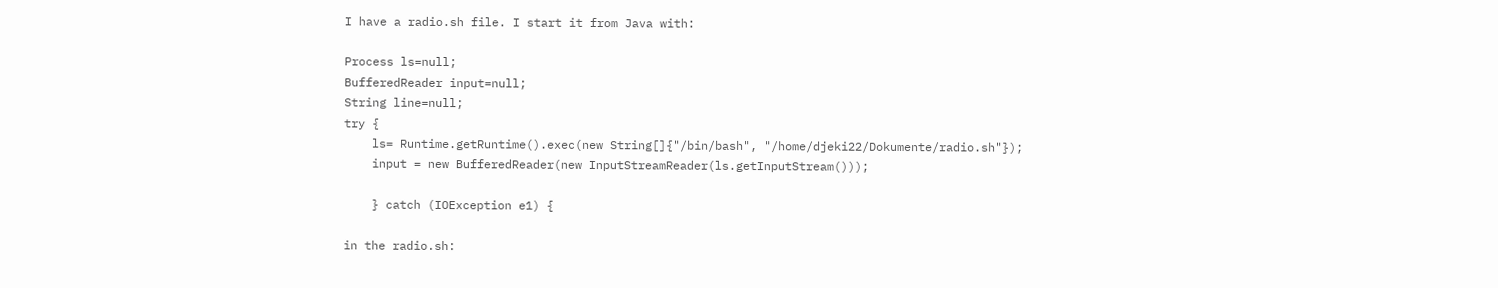I have a radio.sh file. I start it from Java with:

Process ls=null;
BufferedReader input=null;
String line=null;
try {
    ls= Runtime.getRuntime().exec(new String[]{"/bin/bash", "/home/djeki22/Dokumente/radio.sh"});
    input = new BufferedReader(new InputStreamReader(ls.getInputStream()));

    } catch (IOException e1) {

in the radio.sh: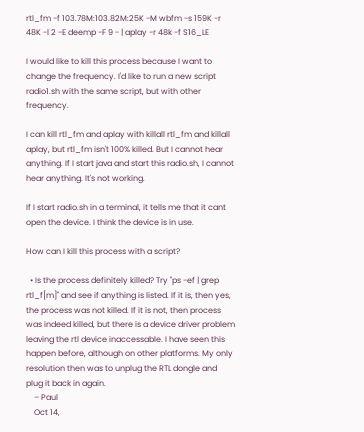rtl_fm -f 103.78M:103.82M:25K -M wbfm -s 159K -r 48K -l 2 -E deemp -F 9 - | aplay -r 48k -f S16_LE

I would like to kill this process because I want to change the frequency. I'd like to run a new script radio1.sh with the same script, but with other frequency.

I can kill rtl_fm and aplay with killall rtl_fm and killall aplay, but rtl_fm isn't 100% killed. But I cannot hear anything. If I start java and start this radio.sh, I cannot hear anything. It's not working.

If I start radio.sh in a terminal, it tells me that it cant open the device. I think the device is in use.

How can I kill this process with a script?

  • Is the process definitely killed? Try "ps -ef | grep rtl_f[m]" and see if anything is listed. If it is, then yes, the process was not killed. If it is not, then process was indeed killed, but there is a device driver problem leaving the rtl device inaccessable. I have seen this happen before, although on other platforms. My only resolution then was to unplug the RTL dongle and plug it back in again.
    – Paul
    Oct 14,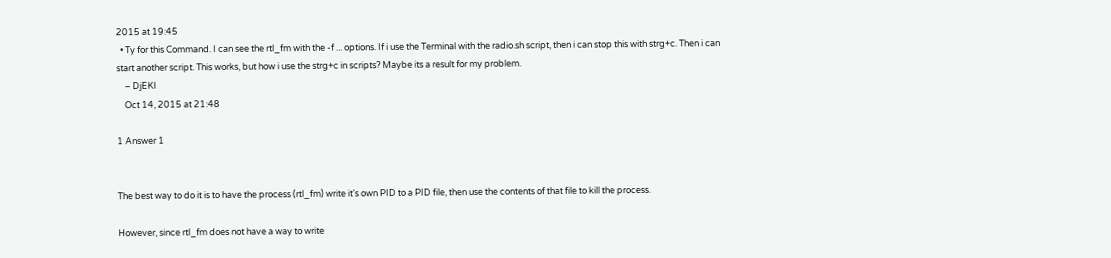2015 at 19:45
  • Ty for this Command. I can see the rtl_fm with the -f ... options. If i use the Terminal with the radio.sh script, then i can stop this with strg+c. Then i can start another script. This works, but how i use the strg+c in scripts? Maybe its a result for my problem.
    – DjEKI
    Oct 14, 2015 at 21:48

1 Answer 1


The best way to do it is to have the process (rtl_fm) write it's own PID to a PID file, then use the contents of that file to kill the process.

However, since rtl_fm does not have a way to write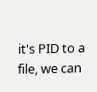it's PID to a file, we can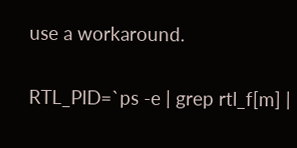use a workaround.

RTL_PID=`ps -e | grep rtl_f[m] |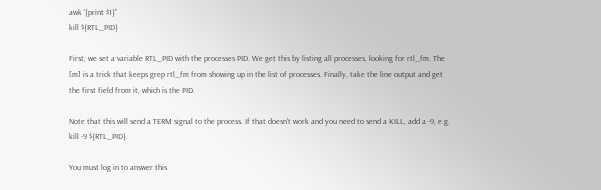awk '{print $1}'`
kill ${RTL_PID}

First, we set a variable RTL_PID with the processes PID. We get this by listing all processes, looking for rtl_fm. The [m] is a trick that keeps grep rtl_fm from showing up in the list of processes. Finally, take the line output and get the first field from it, which is the PID.

Note that this will send a TERM signal to the process. If that doesn't work and you need to send a KILL, add a -9, e.g. kill -9 ${RTL_PID}.

You must log in to answer this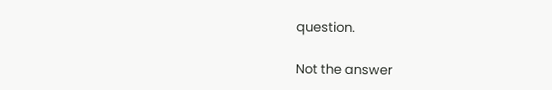question.

Not the answer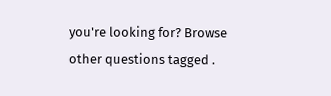you're looking for? Browse other questions tagged .